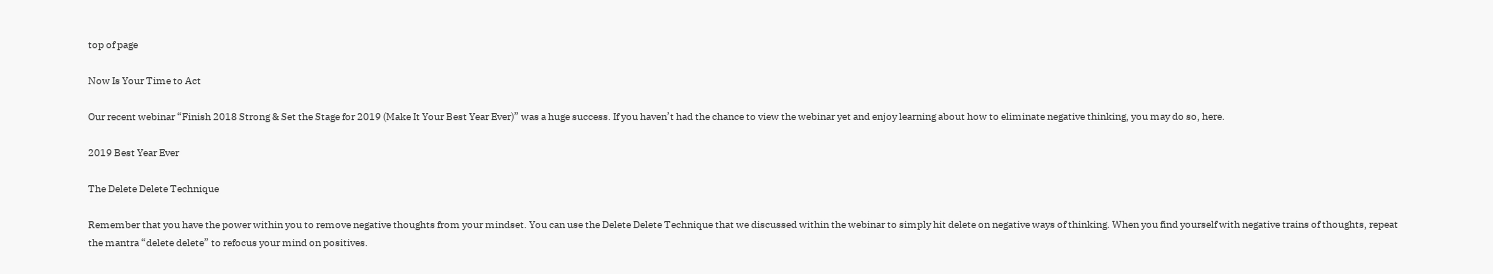top of page

Now Is Your Time to Act

Our recent webinar “Finish 2018 Strong & Set the Stage for 2019 (Make It Your Best Year Ever)” was a huge success. If you haven’t had the chance to view the webinar yet and enjoy learning about how to eliminate negative thinking, you may do so, here.

2019 Best Year Ever

The Delete Delete Technique

Remember that you have the power within you to remove negative thoughts from your mindset. You can use the Delete Delete Technique that we discussed within the webinar to simply hit delete on negative ways of thinking. When you find yourself with negative trains of thoughts, repeat the mantra “delete delete” to refocus your mind on positives.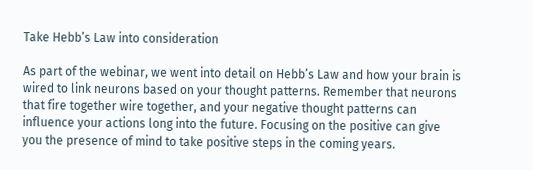Take Hebb’s Law into consideration

As part of the webinar, we went into detail on Hebb’s Law and how your brain is wired to link neurons based on your thought patterns. Remember that neurons that fire together wire together, and your negative thought patterns can influence your actions long into the future. Focusing on the positive can give you the presence of mind to take positive steps in the coming years.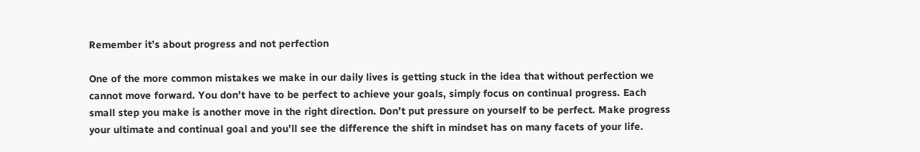Remember it’s about progress and not perfection

One of the more common mistakes we make in our daily lives is getting stuck in the idea that without perfection we cannot move forward. You don’t have to be perfect to achieve your goals, simply focus on continual progress. Each small step you make is another move in the right direction. Don’t put pressure on yourself to be perfect. Make progress your ultimate and continual goal and you’ll see the difference the shift in mindset has on many facets of your life.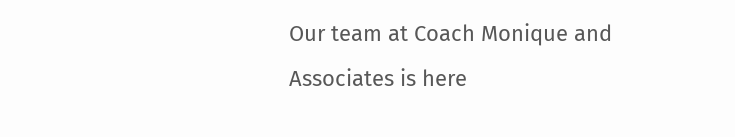Our team at Coach Monique and Associates is here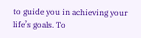to guide you in achieving your life’s goals. To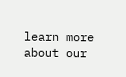learn more about our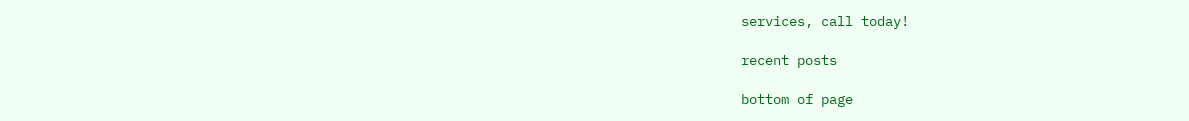services, call today!

recent posts

bottom of page